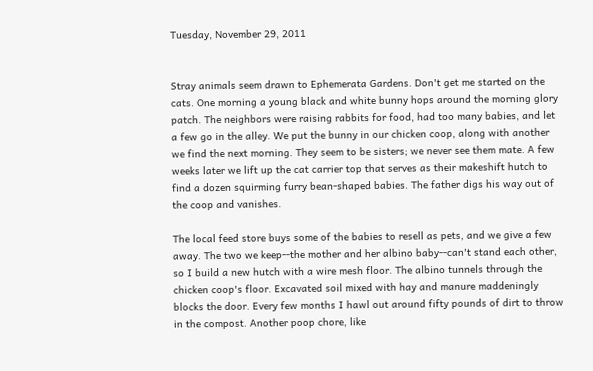Tuesday, November 29, 2011


Stray animals seem drawn to Ephemerata Gardens. Don't get me started on the cats. One morning a young black and white bunny hops around the morning glory patch. The neighbors were raising rabbits for food, had too many babies, and let a few go in the alley. We put the bunny in our chicken coop, along with another we find the next morning. They seem to be sisters; we never see them mate. A few weeks later we lift up the cat carrier top that serves as their makeshift hutch to find a dozen squirming furry bean-shaped babies. The father digs his way out of the coop and vanishes.

The local feed store buys some of the babies to resell as pets, and we give a few away. The two we keep--the mother and her albino baby--can't stand each other, so I build a new hutch with a wire mesh floor. The albino tunnels through the chicken coop's floor. Excavated soil mixed with hay and manure maddeningly blocks the door. Every few months I hawl out around fifty pounds of dirt to throw in the compost. Another poop chore, like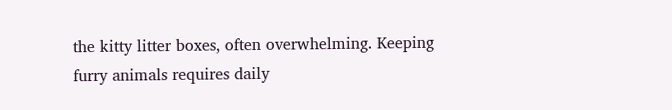the kitty litter boxes, often overwhelming. Keeping furry animals requires daily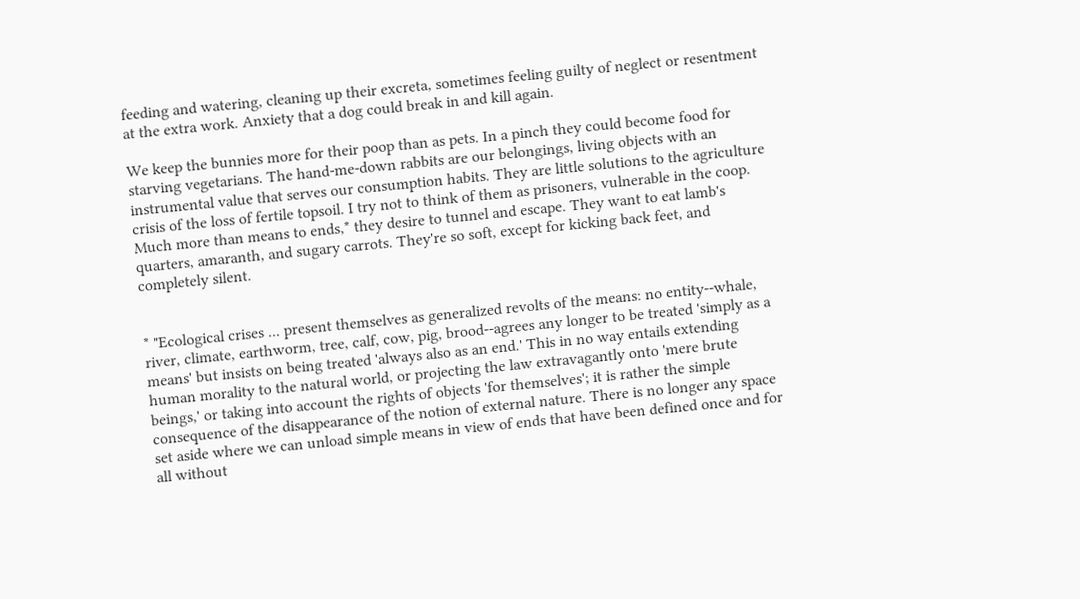feeding and watering, cleaning up their excreta, sometimes feeling guilty of neglect or resentment at the extra work. Anxiety that a dog could break in and kill again.

We keep the bunnies more for their poop than as pets. In a pinch they could become food for starving vegetarians. The hand-me-down rabbits are our belongings, living objects with an instrumental value that serves our consumption habits. They are little solutions to the agriculture crisis of the loss of fertile topsoil. I try not to think of them as prisoners, vulnerable in the coop. Much more than means to ends,* they desire to tunnel and escape. They want to eat lamb's quarters, amaranth, and sugary carrots. They're so soft, except for kicking back feet, and completely silent.


* "Ecological crises ... present themselves as generalized revolts of the means: no entity--whale, river, climate, earthworm, tree, calf, cow, pig, brood--agrees any longer to be treated 'simply as a means' but insists on being treated 'always also as an end.' This in no way entails extending human morality to the natural world, or projecting the law extravagantly onto 'mere brute beings,' or taking into account the rights of objects 'for themselves'; it is rather the simple consequence of the disappearance of the notion of external nature. There is no longer any space set aside where we can unload simple means in view of ends that have been defined once and for all without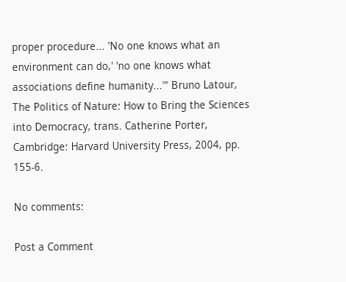proper procedure... 'No one knows what an environment can do,' 'no one knows what associations define humanity...'" Bruno Latour, The Politics of Nature: How to Bring the Sciences into Democracy, trans. Catherine Porter, Cambridge: Harvard University Press, 2004, pp. 155-6.

No comments:

Post a Comment